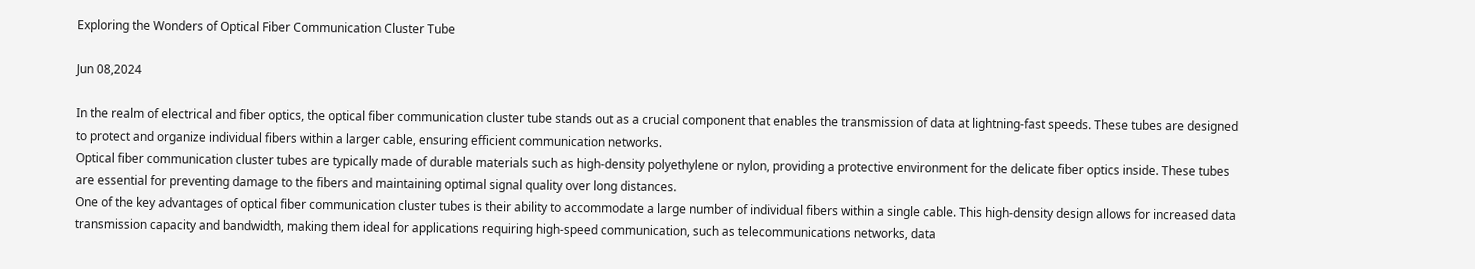Exploring the Wonders of Optical Fiber Communication Cluster Tube

Jun 08,2024

In the realm of electrical and fiber optics, the optical fiber communication cluster tube stands out as a crucial component that enables the transmission of data at lightning-fast speeds. These tubes are designed to protect and organize individual fibers within a larger cable, ensuring efficient communication networks.
Optical fiber communication cluster tubes are typically made of durable materials such as high-density polyethylene or nylon, providing a protective environment for the delicate fiber optics inside. These tubes are essential for preventing damage to the fibers and maintaining optimal signal quality over long distances.
One of the key advantages of optical fiber communication cluster tubes is their ability to accommodate a large number of individual fibers within a single cable. This high-density design allows for increased data transmission capacity and bandwidth, making them ideal for applications requiring high-speed communication, such as telecommunications networks, data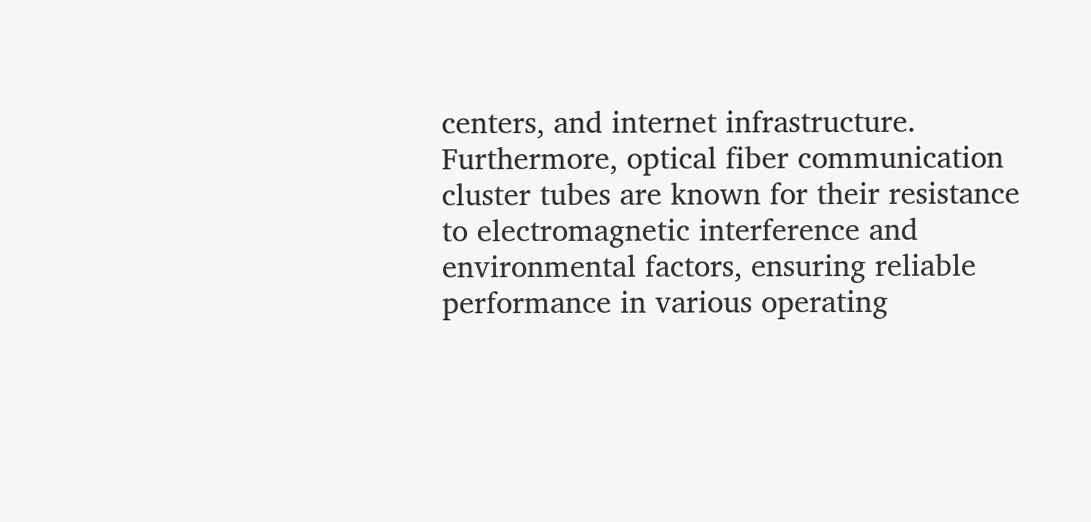centers, and internet infrastructure.
Furthermore, optical fiber communication cluster tubes are known for their resistance to electromagnetic interference and environmental factors, ensuring reliable performance in various operating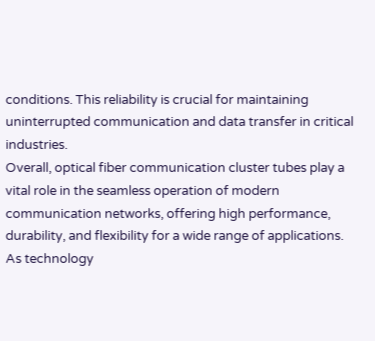conditions. This reliability is crucial for maintaining uninterrupted communication and data transfer in critical industries.
Overall, optical fiber communication cluster tubes play a vital role in the seamless operation of modern communication networks, offering high performance, durability, and flexibility for a wide range of applications. As technology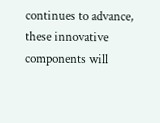continues to advance, these innovative components will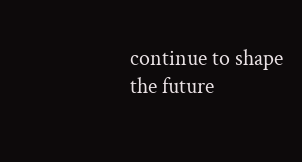continue to shape the future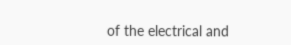of the electrical and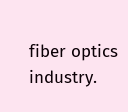fiber optics industry.